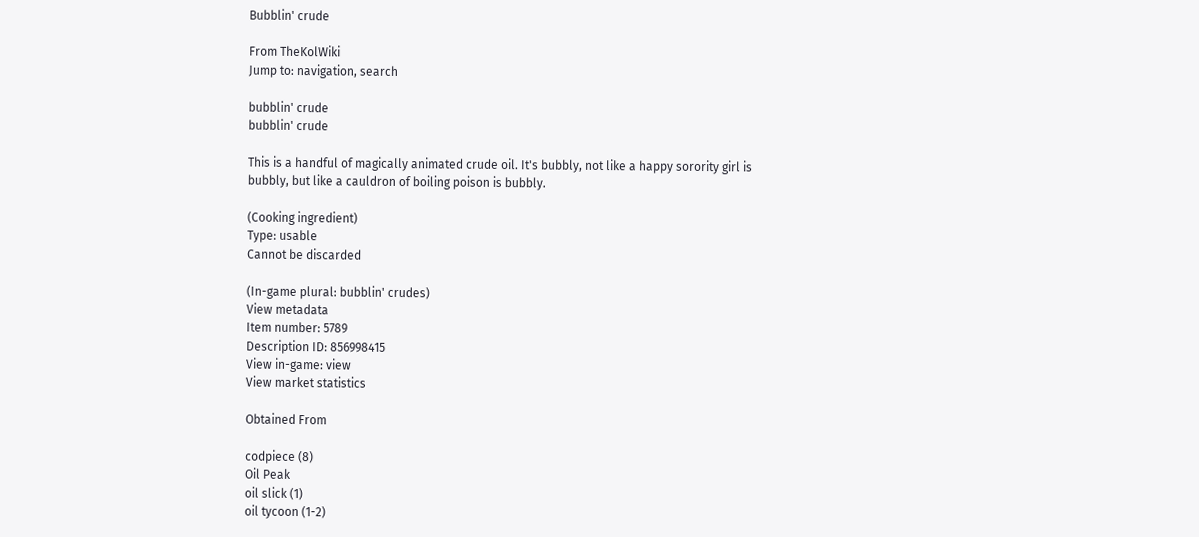Bubblin' crude

From TheKolWiki
Jump to: navigation, search

bubblin' crude
bubblin' crude

This is a handful of magically animated crude oil. It's bubbly, not like a happy sorority girl is bubbly, but like a cauldron of boiling poison is bubbly.

(Cooking ingredient)
Type: usable
Cannot be discarded

(In-game plural: bubblin' crudes)
View metadata
Item number: 5789
Description ID: 856998415
View in-game: view
View market statistics

Obtained From

codpiece (8)
Oil Peak
oil slick (1)
oil tycoon (1-2)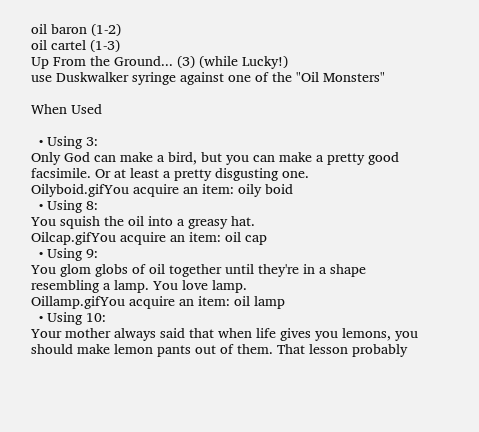oil baron (1-2)
oil cartel (1-3)
Up From the Ground... (3) (while Lucky!)
use Duskwalker syringe against one of the "Oil Monsters"

When Used

  • Using 3:
Only God can make a bird, but you can make a pretty good facsimile. Or at least a pretty disgusting one.
Oilyboid.gifYou acquire an item: oily boid
  • Using 8:
You squish the oil into a greasy hat.
Oilcap.gifYou acquire an item: oil cap
  • Using 9:
You glom globs of oil together until they're in a shape resembling a lamp. You love lamp.
Oillamp.gifYou acquire an item: oil lamp
  • Using 10:
Your mother always said that when life gives you lemons, you should make lemon pants out of them. That lesson probably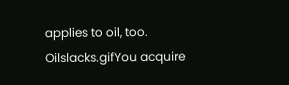applies to oil, too.
Oilslacks.gifYou acquire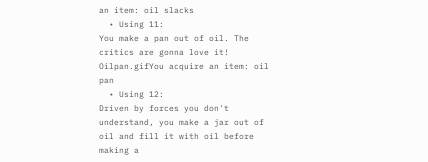an item: oil slacks
  • Using 11:
You make a pan out of oil. The critics are gonna love it!
Oilpan.gifYou acquire an item: oil pan
  • Using 12:
Driven by forces you don't understand, you make a jar out of oil and fill it with oil before making a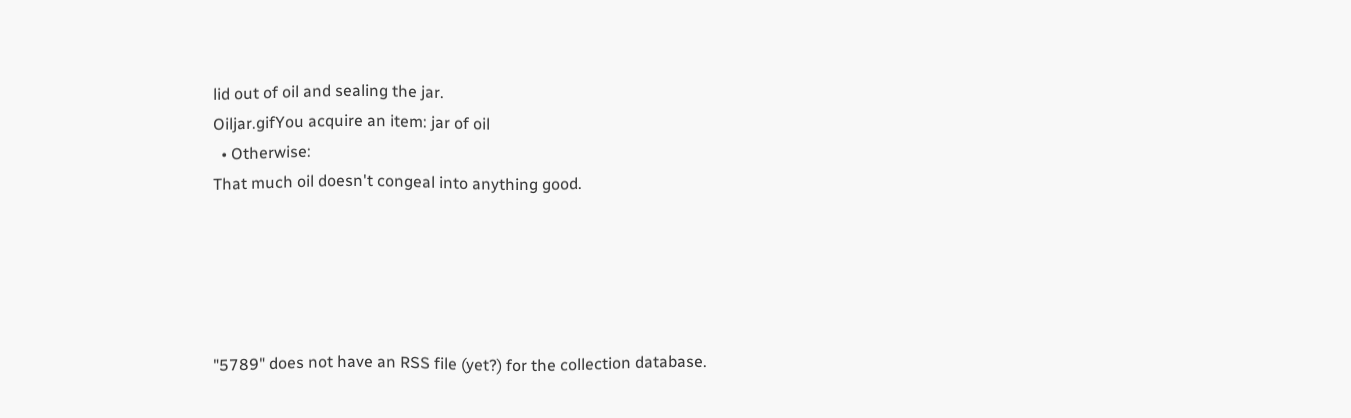lid out of oil and sealing the jar.
Oiljar.gifYou acquire an item: jar of oil
  • Otherwise:
That much oil doesn't congeal into anything good.





"5789" does not have an RSS file (yet?) for the collection database.